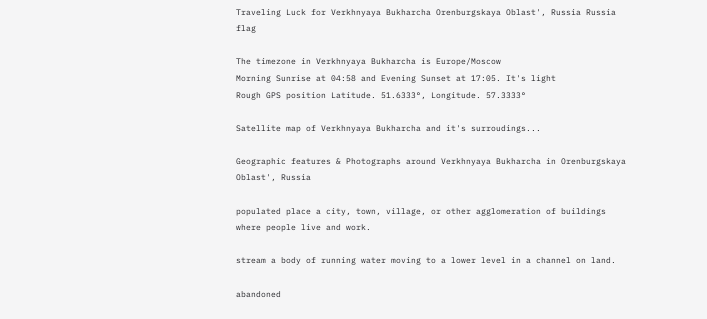Traveling Luck for Verkhnyaya Bukharcha Orenburgskaya Oblast', Russia Russia flag

The timezone in Verkhnyaya Bukharcha is Europe/Moscow
Morning Sunrise at 04:58 and Evening Sunset at 17:05. It's light
Rough GPS position Latitude. 51.6333°, Longitude. 57.3333°

Satellite map of Verkhnyaya Bukharcha and it's surroudings...

Geographic features & Photographs around Verkhnyaya Bukharcha in Orenburgskaya Oblast', Russia

populated place a city, town, village, or other agglomeration of buildings where people live and work.

stream a body of running water moving to a lower level in a channel on land.

abandoned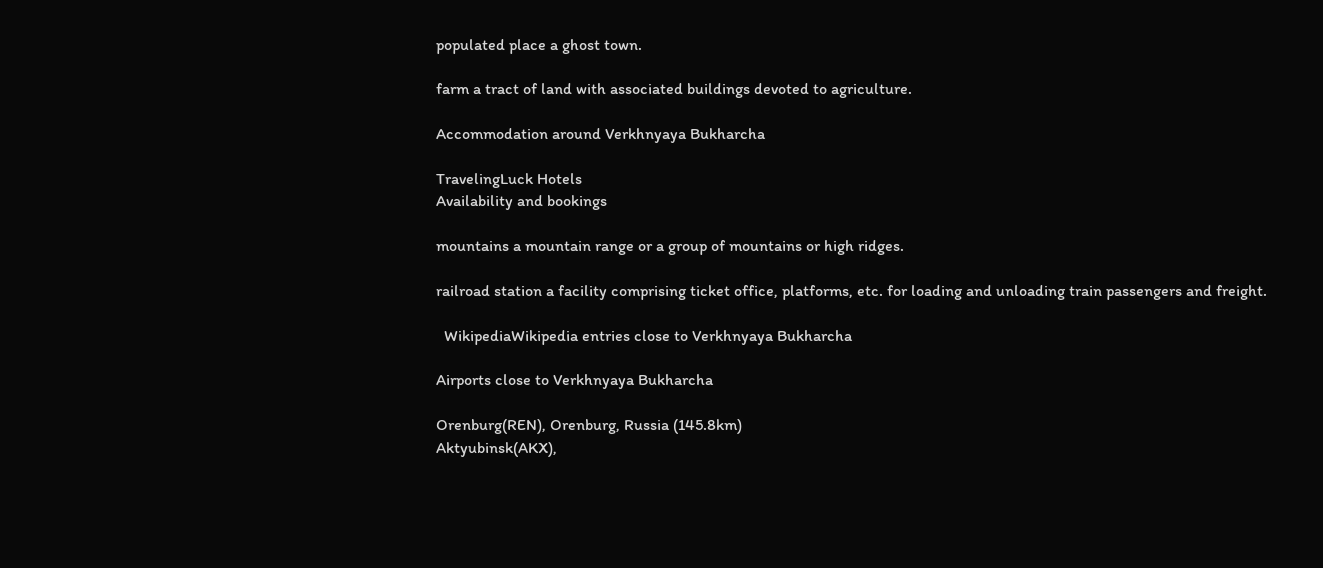populated place a ghost town.

farm a tract of land with associated buildings devoted to agriculture.

Accommodation around Verkhnyaya Bukharcha

TravelingLuck Hotels
Availability and bookings

mountains a mountain range or a group of mountains or high ridges.

railroad station a facility comprising ticket office, platforms, etc. for loading and unloading train passengers and freight.

  WikipediaWikipedia entries close to Verkhnyaya Bukharcha

Airports close to Verkhnyaya Bukharcha

Orenburg(REN), Orenburg, Russia (145.8km)
Aktyubinsk(AKX),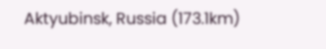Aktyubinsk, Russia (173.1km)